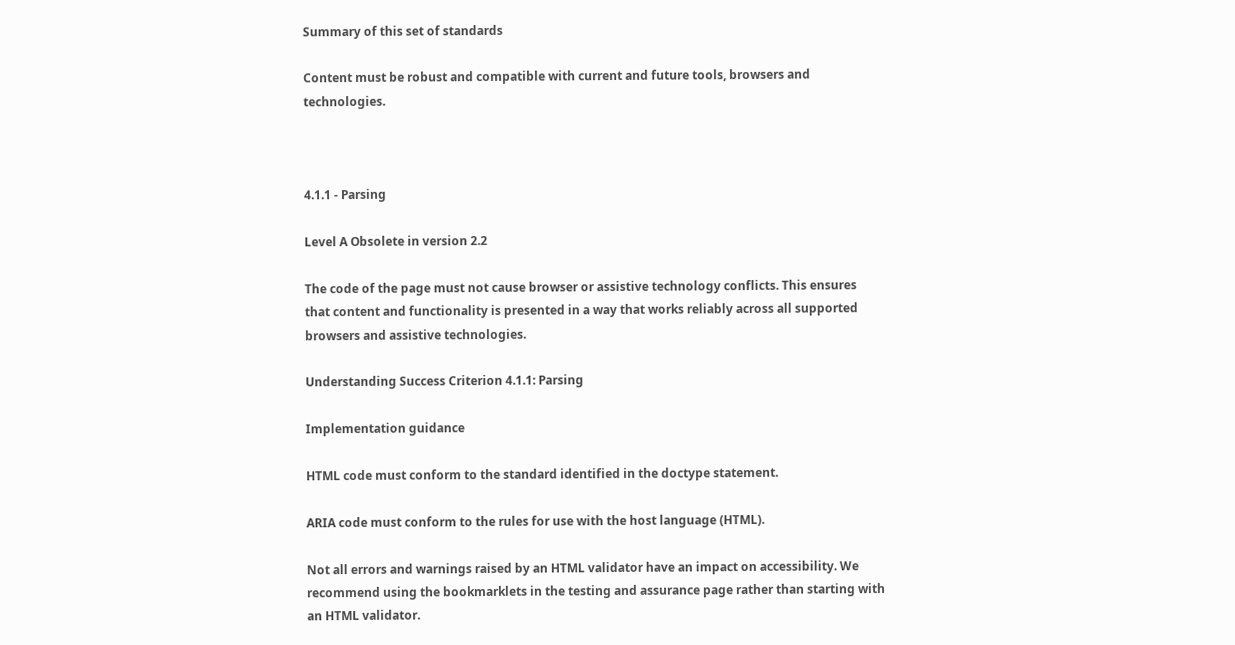Summary of this set of standards

Content must be robust and compatible with current and future tools, browsers and technologies.



4.1.1 - Parsing

Level A Obsolete in version 2.2

The code of the page must not cause browser or assistive technology conflicts. This ensures that content and functionality is presented in a way that works reliably across all supported browsers and assistive technologies.

Understanding Success Criterion 4.1.1: Parsing

Implementation guidance

HTML code must conform to the standard identified in the doctype statement.

ARIA code must conform to the rules for use with the host language (HTML).

Not all errors and warnings raised by an HTML validator have an impact on accessibility. We recommend using the bookmarklets in the testing and assurance page rather than starting with an HTML validator.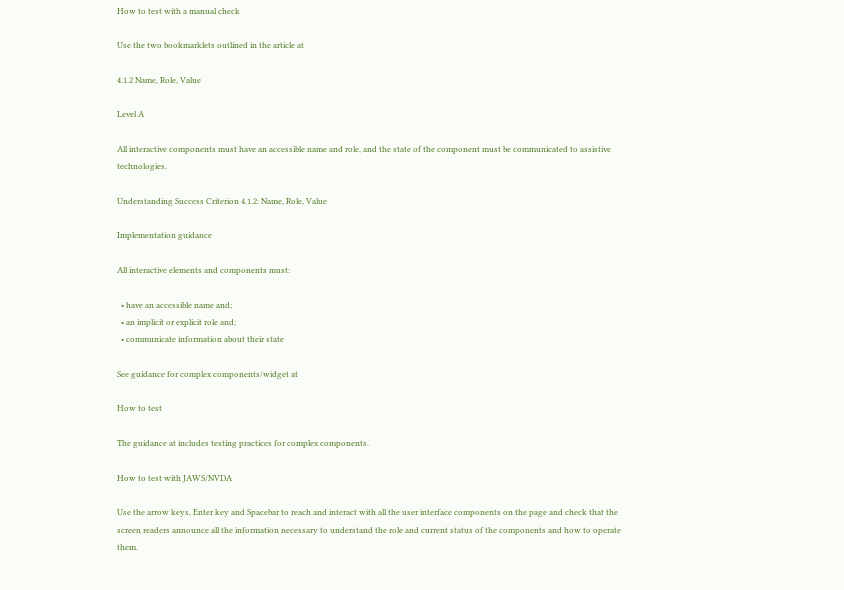How to test with a manual check

Use the two bookmarklets outlined in the article at

4.1.2 Name, Role, Value

Level A

All interactive components must have an accessible name and role, and the state of the component must be communicated to assistive technologies.

Understanding Success Criterion 4.1.2: Name, Role, Value

Implementation guidance

All interactive elements and components must:

  • have an accessible name and;
  • an implicit or explicit role and;
  • communicate information about their state

See guidance for complex components/widget at

How to test

The guidance at includes testing practices for complex components.

How to test with JAWS/NVDA

Use the arrow keys, Enter key and Spacebar to reach and interact with all the user interface components on the page and check that the screen readers announce all the information necessary to understand the role and current status of the components and how to operate them.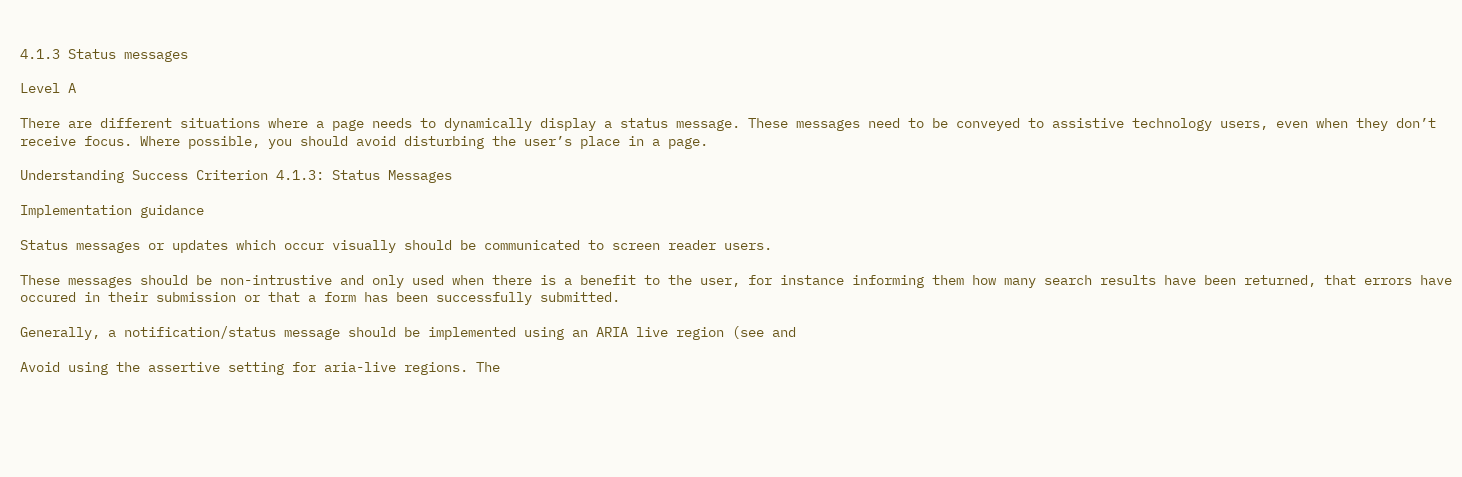4.1.3 Status messages

Level A

There are different situations where a page needs to dynamically display a status message. These messages need to be conveyed to assistive technology users, even when they don’t receive focus. Where possible, you should avoid disturbing the user’s place in a page.

Understanding Success Criterion 4.1.3: Status Messages

Implementation guidance

Status messages or updates which occur visually should be communicated to screen reader users.

These messages should be non-intrustive and only used when there is a benefit to the user, for instance informing them how many search results have been returned, that errors have occured in their submission or that a form has been successfully submitted.

Generally, a notification/status message should be implemented using an ARIA live region (see and

Avoid using the assertive setting for aria-live regions. The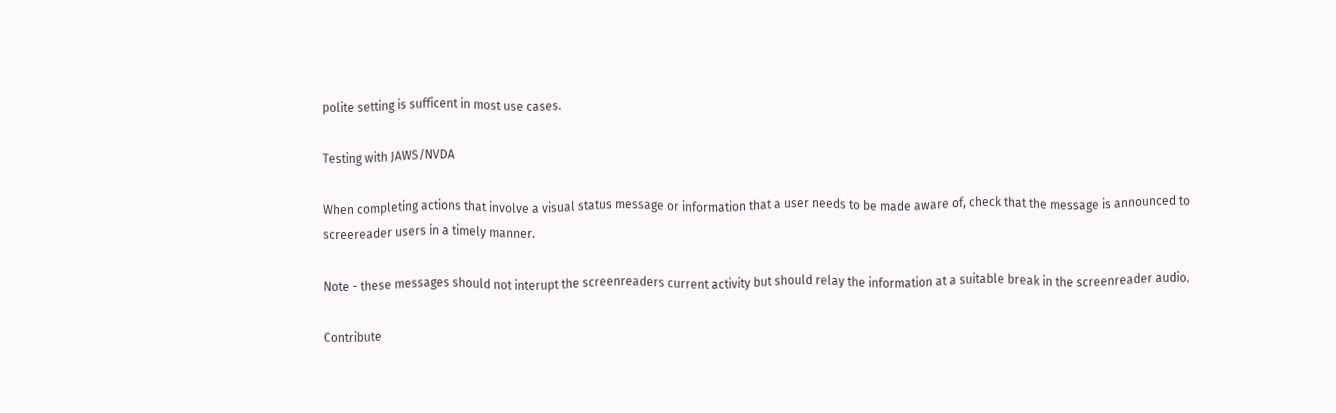polite setting is sufficent in most use cases.

Testing with JAWS/NVDA

When completing actions that involve a visual status message or information that a user needs to be made aware of, check that the message is announced to screereader users in a timely manner.

Note - these messages should not interupt the screenreaders current activity but should relay the information at a suitable break in the screenreader audio.

Contribute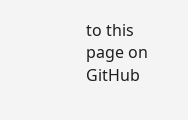to this page on GitHub